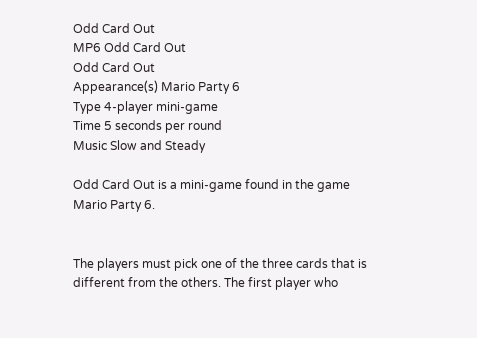Odd Card Out
MP6 Odd Card Out
Odd Card Out
Appearance(s) Mario Party 6
Type 4-player mini-game
Time 5 seconds per round
Music Slow and Steady

Odd Card Out is a mini-game found in the game Mario Party 6.


The players must pick one of the three cards that is different from the others. The first player who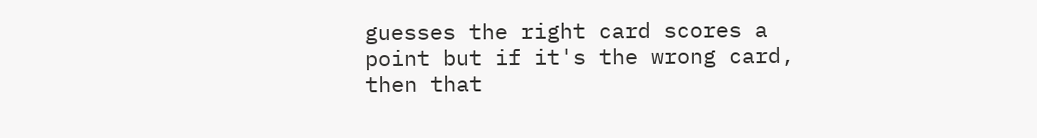guesses the right card scores a point but if it's the wrong card, then that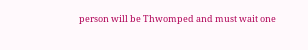person will be Thwomped and must wait one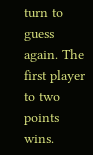turn to guess again. The first player to two points wins.